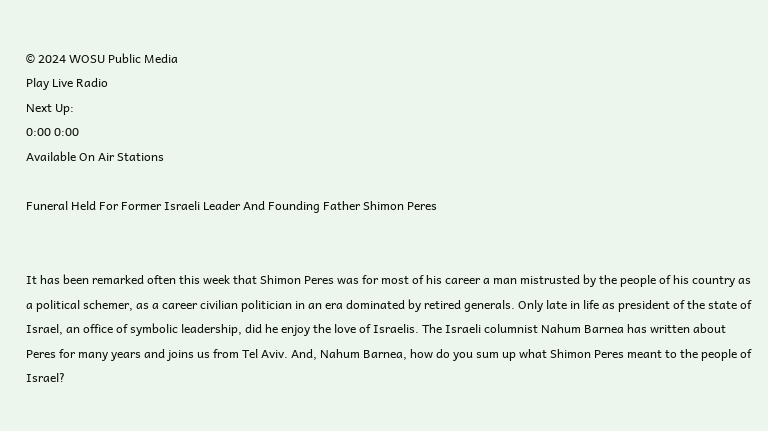© 2024 WOSU Public Media
Play Live Radio
Next Up:
0:00 0:00
Available On Air Stations

Funeral Held For Former Israeli Leader And Founding Father Shimon Peres


It has been remarked often this week that Shimon Peres was for most of his career a man mistrusted by the people of his country as a political schemer, as a career civilian politician in an era dominated by retired generals. Only late in life as president of the state of Israel, an office of symbolic leadership, did he enjoy the love of Israelis. The Israeli columnist Nahum Barnea has written about Peres for many years and joins us from Tel Aviv. And, Nahum Barnea, how do you sum up what Shimon Peres meant to the people of Israel?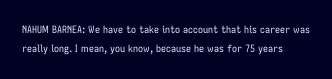NAHUM BARNEA: We have to take into account that his career was really long. I mean, you know, because he was for 75 years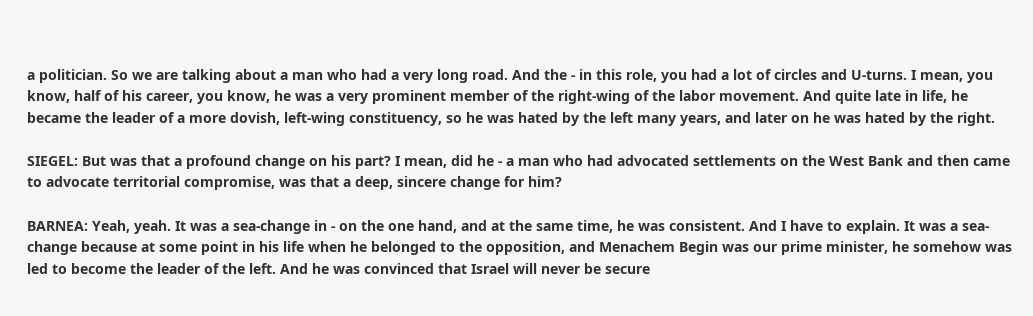a politician. So we are talking about a man who had a very long road. And the - in this role, you had a lot of circles and U-turns. I mean, you know, half of his career, you know, he was a very prominent member of the right-wing of the labor movement. And quite late in life, he became the leader of a more dovish, left-wing constituency, so he was hated by the left many years, and later on he was hated by the right.

SIEGEL: But was that a profound change on his part? I mean, did he - a man who had advocated settlements on the West Bank and then came to advocate territorial compromise, was that a deep, sincere change for him?

BARNEA: Yeah, yeah. It was a sea-change in - on the one hand, and at the same time, he was consistent. And I have to explain. It was a sea-change because at some point in his life when he belonged to the opposition, and Menachem Begin was our prime minister, he somehow was led to become the leader of the left. And he was convinced that Israel will never be secure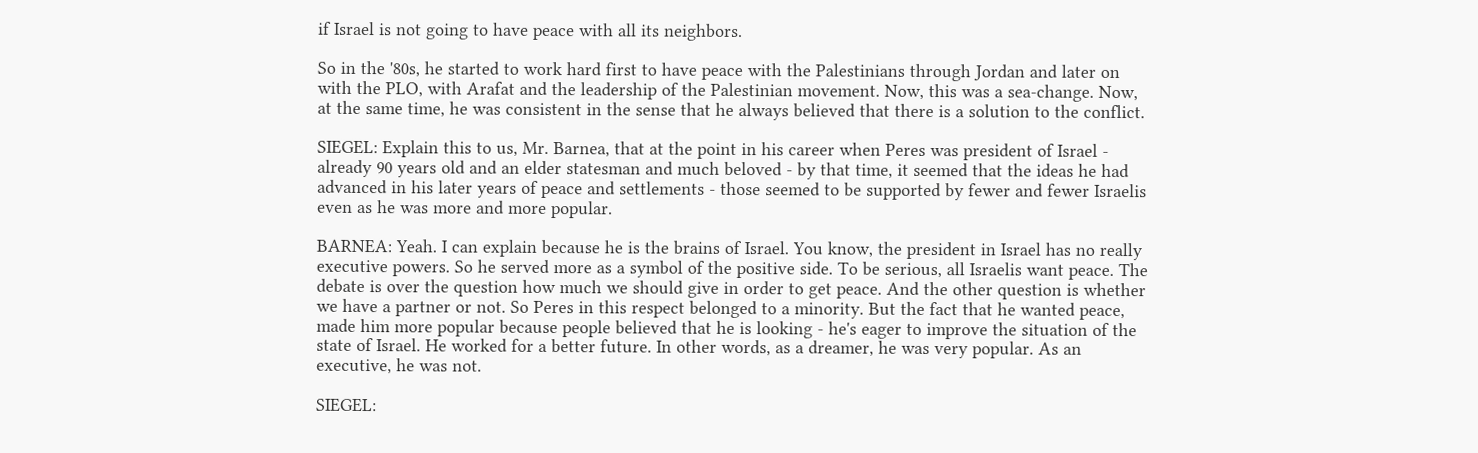if Israel is not going to have peace with all its neighbors.

So in the '80s, he started to work hard first to have peace with the Palestinians through Jordan and later on with the PLO, with Arafat and the leadership of the Palestinian movement. Now, this was a sea-change. Now, at the same time, he was consistent in the sense that he always believed that there is a solution to the conflict.

SIEGEL: Explain this to us, Mr. Barnea, that at the point in his career when Peres was president of Israel - already 90 years old and an elder statesman and much beloved - by that time, it seemed that the ideas he had advanced in his later years of peace and settlements - those seemed to be supported by fewer and fewer Israelis even as he was more and more popular.

BARNEA: Yeah. I can explain because he is the brains of Israel. You know, the president in Israel has no really executive powers. So he served more as a symbol of the positive side. To be serious, all Israelis want peace. The debate is over the question how much we should give in order to get peace. And the other question is whether we have a partner or not. So Peres in this respect belonged to a minority. But the fact that he wanted peace, made him more popular because people believed that he is looking - he's eager to improve the situation of the state of Israel. He worked for a better future. In other words, as a dreamer, he was very popular. As an executive, he was not.

SIEGEL: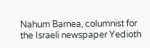Nahum Barnea, columnist for the Israeli newspaper Yedioth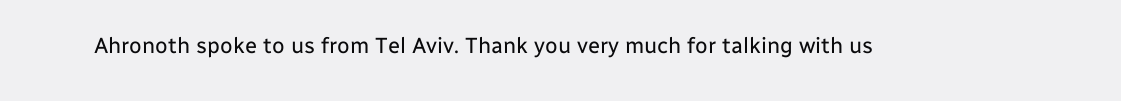Ahronoth spoke to us from Tel Aviv. Thank you very much for talking with us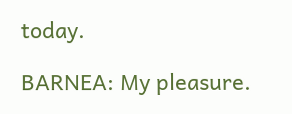today.

BARNEA: My pleasure.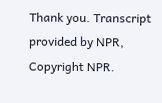Thank you. Transcript provided by NPR, Copyright NPR.